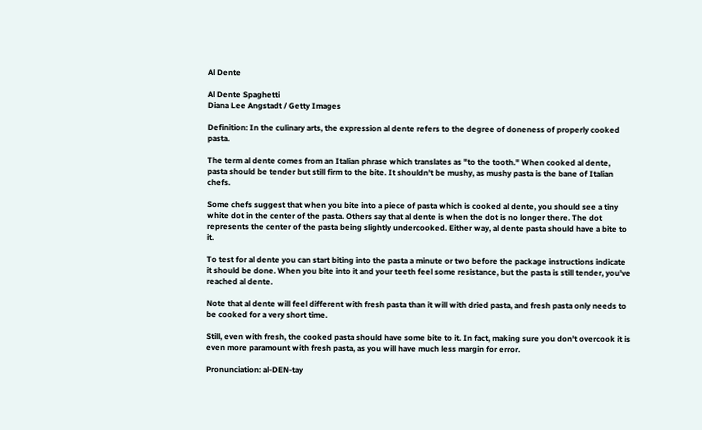Al Dente

Al Dente Spaghetti
Diana Lee Angstadt / Getty Images

Definition: In the culinary arts, the expression al dente refers to the degree of doneness of properly cooked pasta.

The term al dente comes from an Italian phrase which translates as "to the tooth." When cooked al dente, pasta should be tender but still firm to the bite. It shouldn't be mushy, as mushy pasta is the bane of Italian chefs.

Some chefs suggest that when you bite into a piece of pasta which is cooked al dente, you should see a tiny white dot in the center of the pasta. Others say that al dente is when the dot is no longer there. The dot represents the center of the pasta being slightly undercooked. Either way, al dente pasta should have a bite to it.

To test for al dente you can start biting into the pasta a minute or two before the package instructions indicate it should be done. When you bite into it and your teeth feel some resistance, but the pasta is still tender, you've reached al dente.

Note that al dente will feel different with fresh pasta than it will with dried pasta, and fresh pasta only needs to be cooked for a very short time.

Still, even with fresh, the cooked pasta should have some bite to it. In fact, making sure you don't overcook it is even more paramount with fresh pasta, as you will have much less margin for error.

Pronunciation: al-DEN-tay